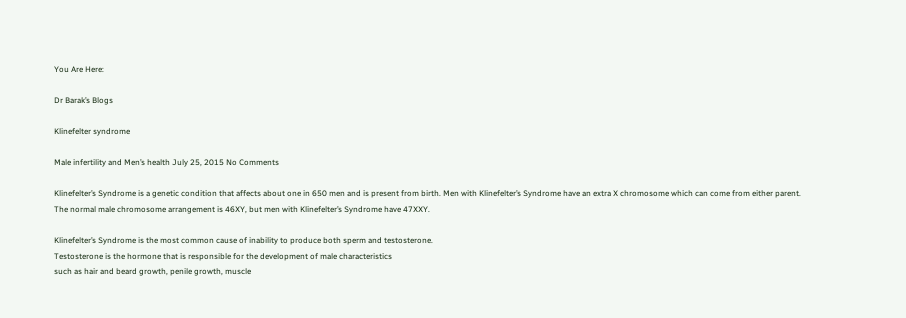You Are Here:

Dr Barak’s Blogs

Klinefelter syndrome

Male infertility and Men’s health July 25, 2015 No Comments

Klinefelter’s Syndrome is a genetic condition that affects about one in 650 men and is present from birth. Men with Klinefelter’s Syndrome have an extra X chromosome which can come from either parent.
The normal male chromosome arrangement is 46XY, but men with Klinefelter’s Syndrome have 47XXY.

Klinefelter’s Syndrome is the most common cause of inability to produce both sperm and testosterone.
Testosterone is the hormone that is responsible for the development of male characteristics
such as hair and beard growth, penile growth, muscle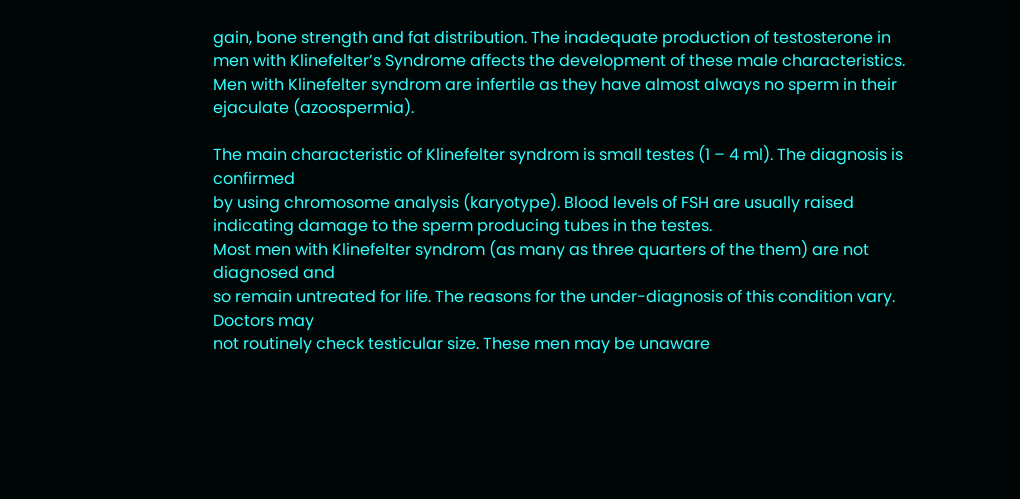gain, bone strength and fat distribution. The inadequate production of testosterone in men with Klinefelter’s Syndrome affects the development of these male characteristics.
Men with Klinefelter syndrom are infertile as they have almost always no sperm in their ejaculate (azoospermia).

The main characteristic of Klinefelter syndrom is small testes (1 – 4 ml). The diagnosis is confirmed
by using chromosome analysis (karyotype). Blood levels of FSH are usually raised indicating damage to the sperm producing tubes in the testes.
Most men with Klinefelter syndrom (as many as three quarters of the them) are not diagnosed and
so remain untreated for life. The reasons for the under-diagnosis of this condition vary. Doctors may
not routinely check testicular size. These men may be unaware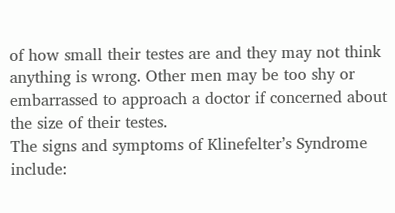of how small their testes are and they may not think anything is wrong. Other men may be too shy or embarrassed to approach a doctor if concerned about the size of their testes.
The signs and symptoms of Klinefelter’s Syndrome include: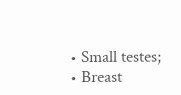• Small testes;
• Breast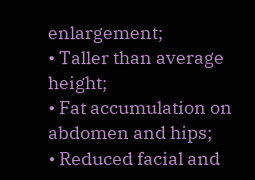enlargement;
• Taller than average height;
• Fat accumulation on abdomen and hips;
• Reduced facial and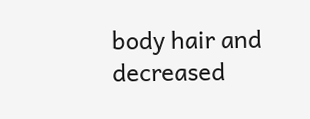body hair and
decreased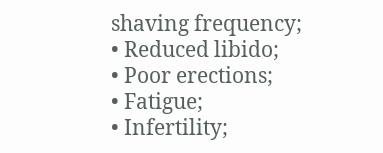shaving frequency;
• Reduced libido;
• Poor erections;
• Fatigue;
• Infertility;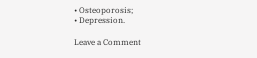• Osteoporosis;
• Depression.

Leave a Comment